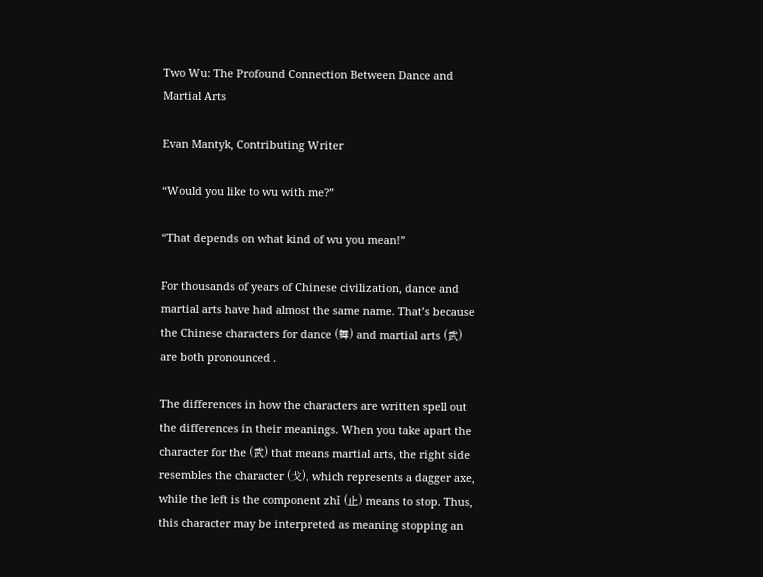Two Wu: The Profound Connection Between Dance and Martial Arts

Evan Mantyk, Contributing Writer

“Would you like to wu with me?”

“That depends on what kind of wu you mean!”

For thousands of years of Chinese civilization, dance and martial arts have had almost the same name. That’s because the Chinese characters for dance (舞) and martial arts (武) are both pronounced .

The differences in how the characters are written spell out the differences in their meanings. When you take apart the character for the (武) that means martial arts, the right side resembles the character (戈), which represents a dagger axe, while the left is the component zhǐ (止) means to stop. Thus, this character may be interpreted as meaning stopping an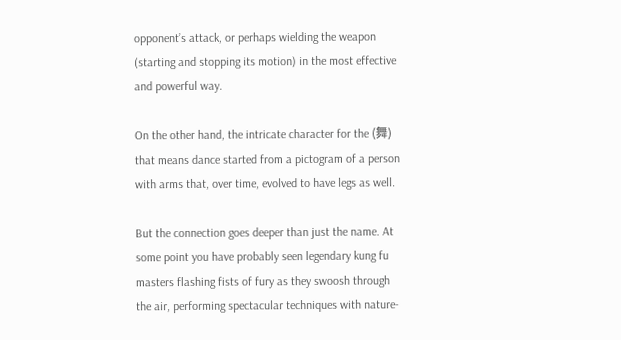opponent’s attack, or perhaps wielding the weapon (starting and stopping its motion) in the most effective and powerful way.

On the other hand, the intricate character for the (舞) that means dance started from a pictogram of a person with arms that, over time, evolved to have legs as well.

But the connection goes deeper than just the name. At some point you have probably seen legendary kung fu masters flashing fists of fury as they swoosh through the air, performing spectacular techniques with nature-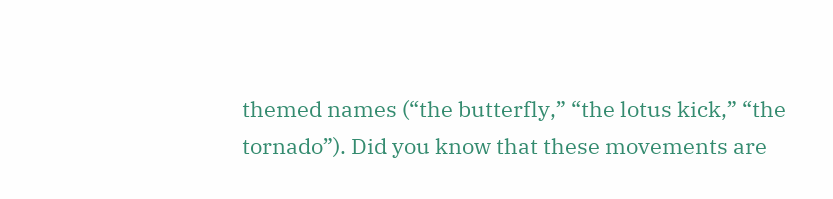themed names (“the butterfly,” “the lotus kick,” “the tornado”). Did you know that these movements are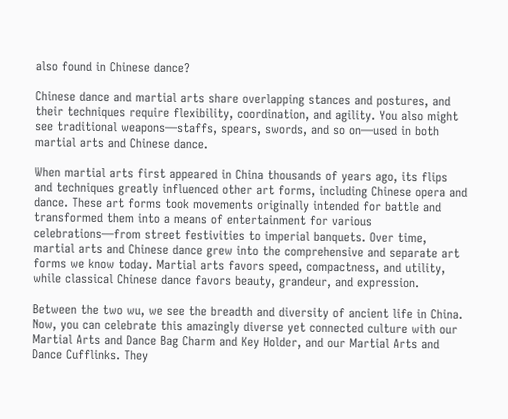also found in Chinese dance?

Chinese dance and martial arts share overlapping stances and postures, and their techniques require flexibility, coordination, and agility. You also might see traditional weapons—staffs, spears, swords, and so on—used in both martial arts and Chinese dance.

When martial arts first appeared in China thousands of years ago, its flips and techniques greatly influenced other art forms, including Chinese opera and dance. These art forms took movements originally intended for battle and transformed them into a means of entertainment for various celebrations—from street festivities to imperial banquets. Over time, martial arts and Chinese dance grew into the comprehensive and separate art forms we know today. Martial arts favors speed, compactness, and utility, while classical Chinese dance favors beauty, grandeur, and expression.

Between the two wu, we see the breadth and diversity of ancient life in China. Now, you can celebrate this amazingly diverse yet connected culture with our Martial Arts and Dance Bag Charm and Key Holder, and our Martial Arts and Dance Cufflinks. They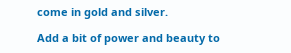come in gold and silver.

Add a bit of power and beauty to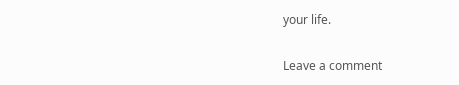your life.

Leave a comment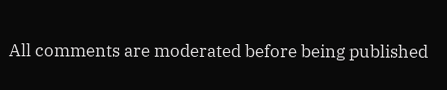All comments are moderated before being published